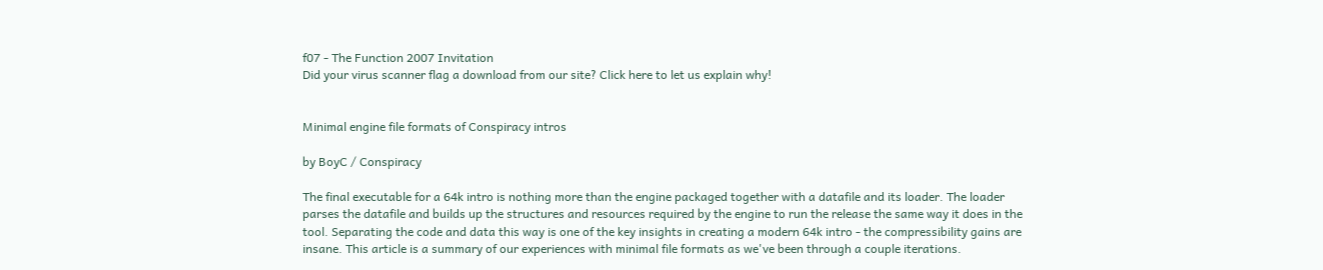f07 - The Function 2007 Invitation
Did your virus scanner flag a download from our site? Click here to let us explain why!


Minimal engine file formats of Conspiracy intros

by BoyC / Conspiracy

The final executable for a 64k intro is nothing more than the engine packaged together with a datafile and its loader. The loader parses the datafile and builds up the structures and resources required by the engine to run the release the same way it does in the tool. Separating the code and data this way is one of the key insights in creating a modern 64k intro - the compressibility gains are insane. This article is a summary of our experiences with minimal file formats as we've been through a couple iterations.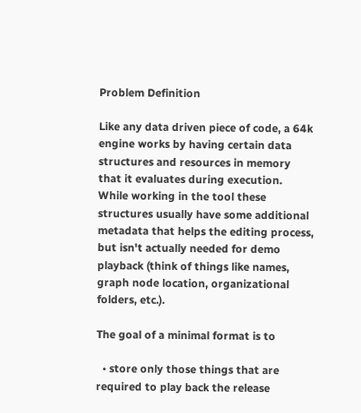Problem Definition

Like any data driven piece of code, a 64k engine works by having certain data structures and resources in memory that it evaluates during execution. While working in the tool these structures usually have some additional metadata that helps the editing process, but isn't actually needed for demo playback (think of things like names, graph node location, organizational folders, etc.).

The goal of a minimal format is to

  • store only those things that are required to play back the release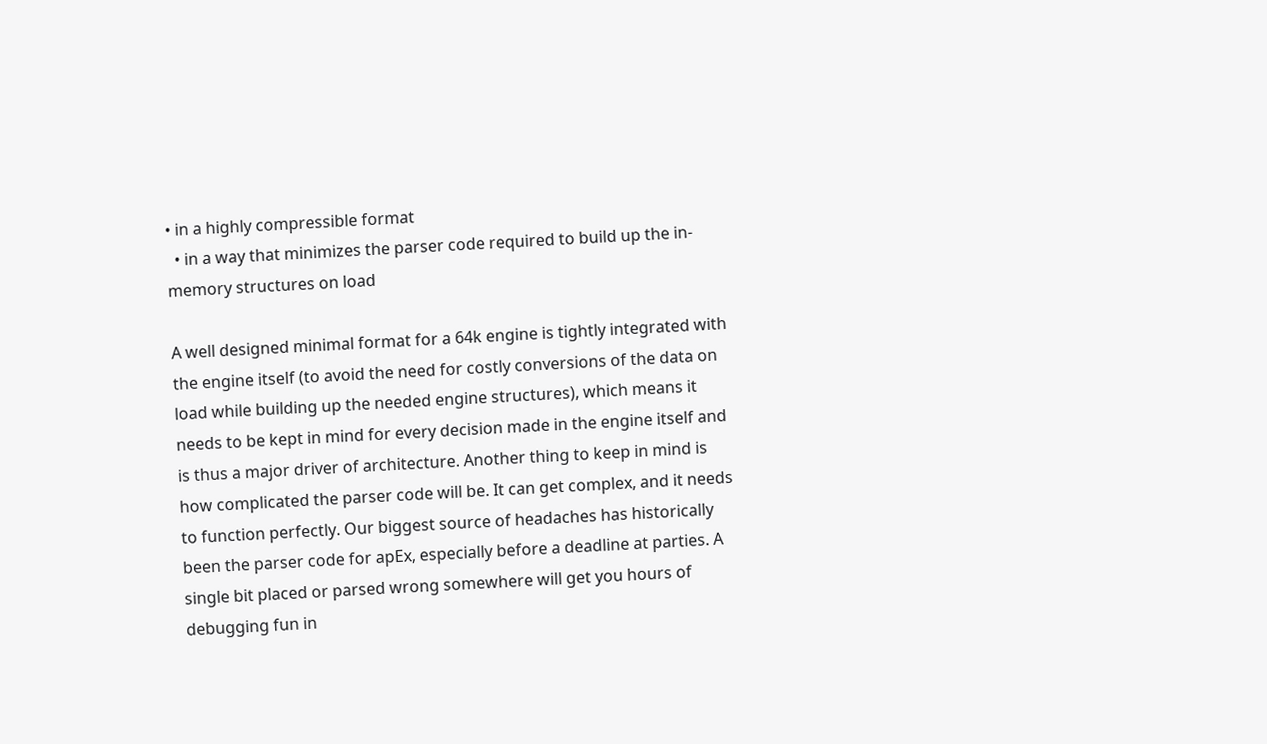• in a highly compressible format
  • in a way that minimizes the parser code required to build up the in-memory structures on load

A well designed minimal format for a 64k engine is tightly integrated with the engine itself (to avoid the need for costly conversions of the data on load while building up the needed engine structures), which means it needs to be kept in mind for every decision made in the engine itself and is thus a major driver of architecture. Another thing to keep in mind is how complicated the parser code will be. It can get complex, and it needs to function perfectly. Our biggest source of headaches has historically been the parser code for apEx, especially before a deadline at parties. A single bit placed or parsed wrong somewhere will get you hours of debugging fun in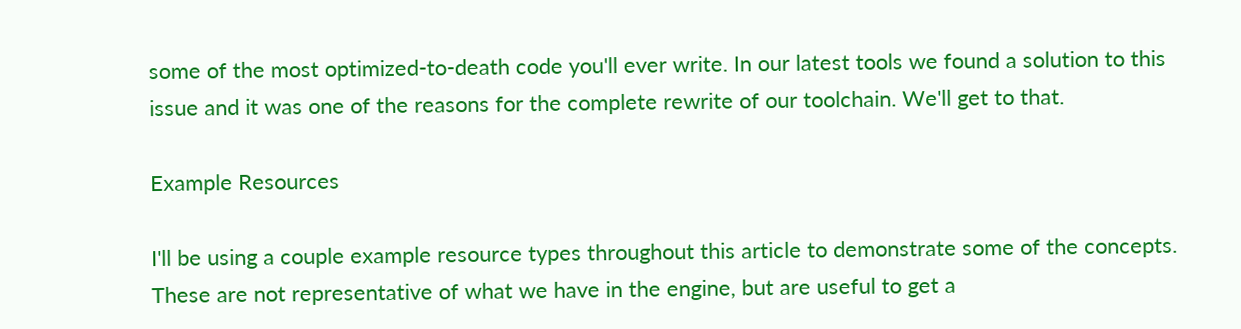some of the most optimized-to-death code you'll ever write. In our latest tools we found a solution to this issue and it was one of the reasons for the complete rewrite of our toolchain. We'll get to that.

Example Resources

I'll be using a couple example resource types throughout this article to demonstrate some of the concepts. These are not representative of what we have in the engine, but are useful to get a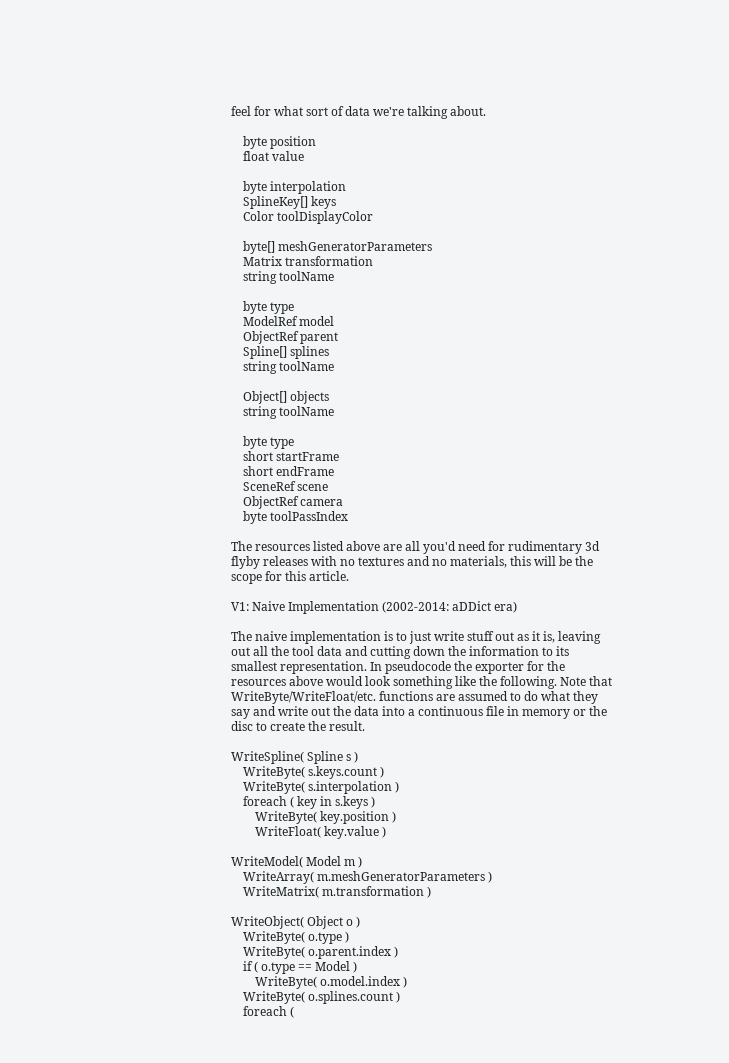feel for what sort of data we're talking about.

    byte position
    float value

    byte interpolation
    SplineKey[] keys
    Color toolDisplayColor

    byte[] meshGeneratorParameters
    Matrix transformation
    string toolName

    byte type
    ModelRef model
    ObjectRef parent
    Spline[] splines
    string toolName

    Object[] objects
    string toolName

    byte type
    short startFrame
    short endFrame
    SceneRef scene
    ObjectRef camera
    byte toolPassIndex

The resources listed above are all you'd need for rudimentary 3d flyby releases with no textures and no materials, this will be the scope for this article.

V1: Naive Implementation (2002-2014: aDDict era)

The naive implementation is to just write stuff out as it is, leaving out all the tool data and cutting down the information to its smallest representation. In pseudocode the exporter for the resources above would look something like the following. Note that WriteByte/WriteFloat/etc. functions are assumed to do what they say and write out the data into a continuous file in memory or the disc to create the result.

WriteSpline( Spline s )
    WriteByte( s.keys.count )
    WriteByte( s.interpolation )
    foreach ( key in s.keys )
        WriteByte( key.position )
        WriteFloat( key.value )

WriteModel( Model m )
    WriteArray( m.meshGeneratorParameters )
    WriteMatrix( m.transformation )

WriteObject( Object o )
    WriteByte( o.type )
    WriteByte( o.parent.index )
    if ( o.type == Model )
        WriteByte( o.model.index )
    WriteByte( o.splines.count )
    foreach (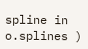spline in o.splines )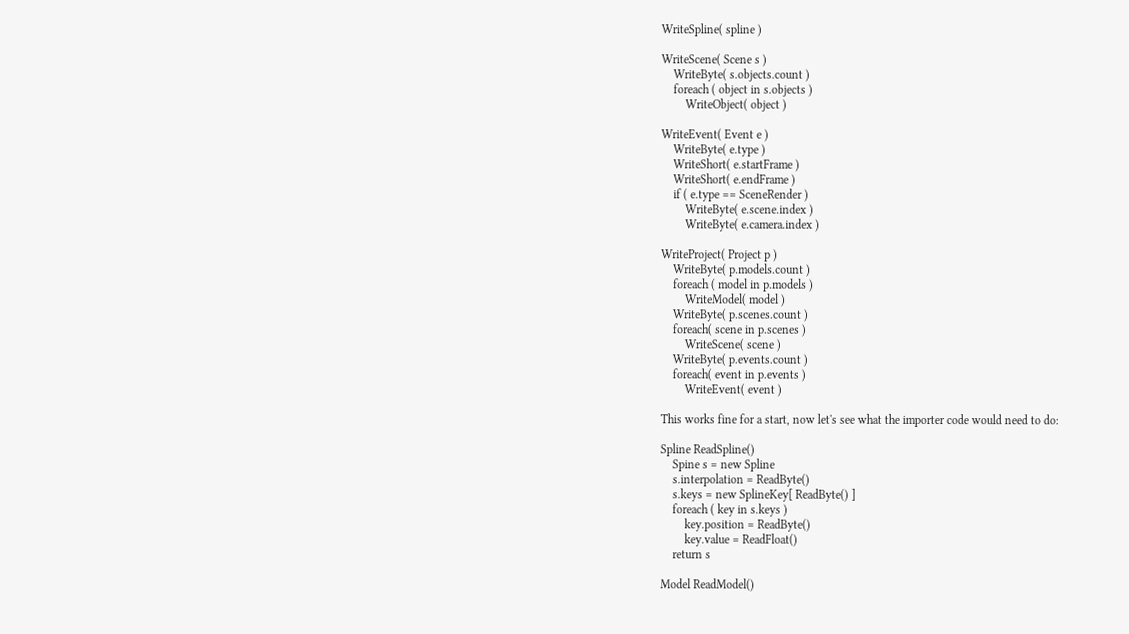WriteSpline( spline )

WriteScene( Scene s )
    WriteByte( s.objects.count )
    foreach ( object in s.objects )
        WriteObject( object )

WriteEvent( Event e )
    WriteByte( e.type )
    WriteShort( e.startFrame )
    WriteShort( e.endFrame )
    if ( e.type == SceneRender )
        WriteByte( e.scene.index )
        WriteByte( e.camera.index )

WriteProject( Project p )
    WriteByte( p.models.count )
    foreach ( model in p.models )
        WriteModel( model )
    WriteByte( p.scenes.count )
    foreach( scene in p.scenes )
        WriteScene( scene )
    WriteByte( p.events.count )
    foreach( event in p.events )
        WriteEvent( event )

This works fine for a start, now let's see what the importer code would need to do:

Spline ReadSpline()
    Spine s = new Spline
    s.interpolation = ReadByte()
    s.keys = new SplineKey[ ReadByte() ]
    foreach ( key in s.keys )
        key.position = ReadByte()
        key.value = ReadFloat()
    return s

Model ReadModel()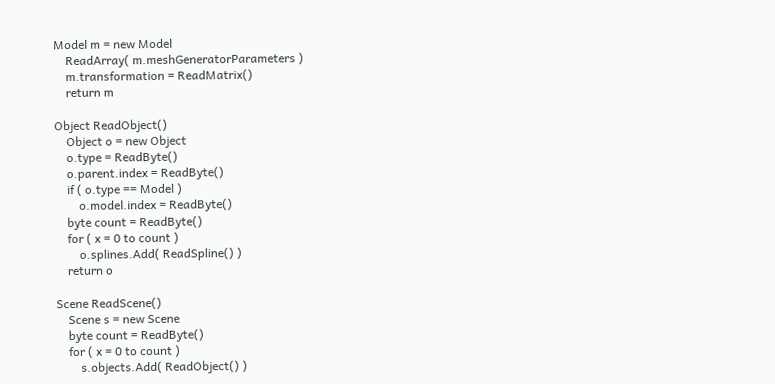Model m = new Model
    ReadArray( m.meshGeneratorParameters )
    m.transformation = ReadMatrix()
    return m

Object ReadObject()
    Object o = new Object
    o.type = ReadByte()
    o.parent.index = ReadByte()
    if ( o.type == Model )
        o.model.index = ReadByte()
    byte count = ReadByte()
    for ( x = 0 to count )
        o.splines.Add( ReadSpline() )
    return o

Scene ReadScene()
    Scene s = new Scene
    byte count = ReadByte()
    for ( x = 0 to count )
        s.objects.Add( ReadObject() )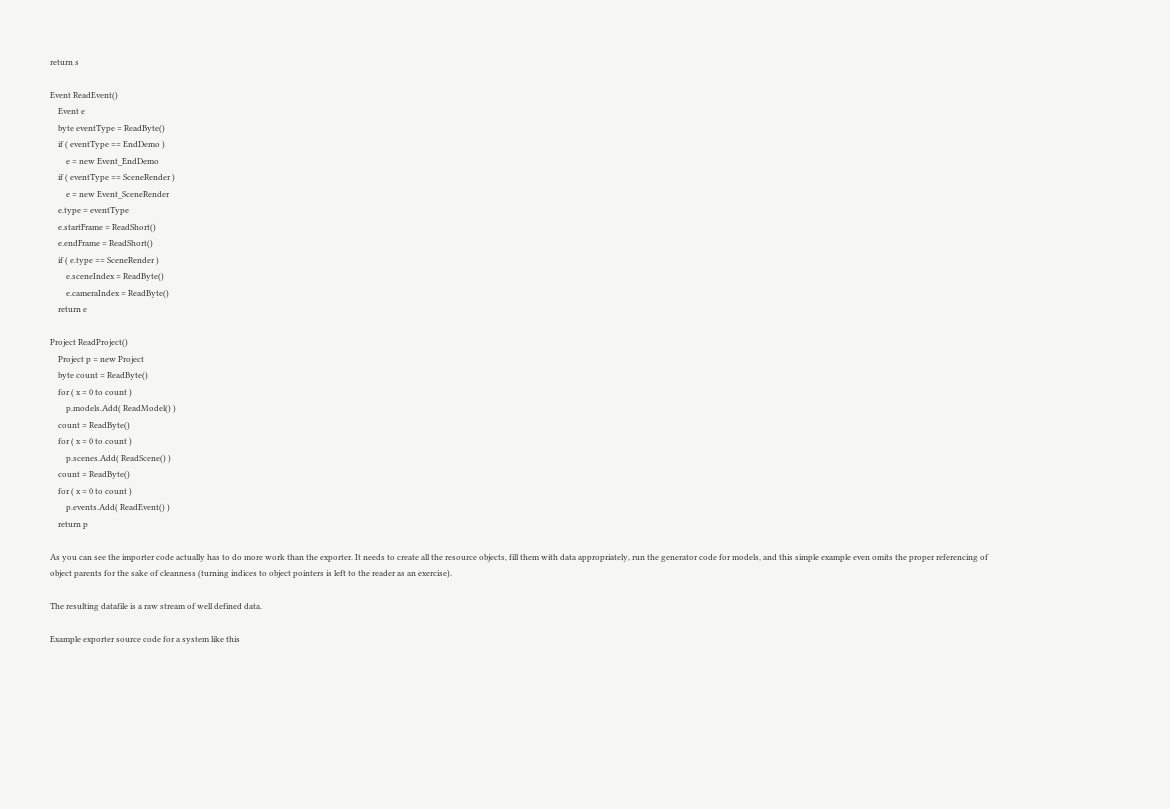return s

Event ReadEvent()
    Event e
    byte eventType = ReadByte()
    if ( eventType == EndDemo )
        e = new Event_EndDemo
    if ( eventType == SceneRender )
        e = new Event_SceneRender
    e.type = eventType
    e.startFrame = ReadShort()
    e.endFrame = ReadShort()
    if ( e.type == SceneRender )
        e.sceneIndex = ReadByte()
        e.cameraIndex = ReadByte()
    return e

Project ReadProject()
    Project p = new Project
    byte count = ReadByte()
    for ( x = 0 to count )
        p.models.Add( ReadModel() )
    count = ReadByte()
    for ( x = 0 to count )
        p.scenes.Add( ReadScene() )
    count = ReadByte()
    for ( x = 0 to count )
        p.events.Add( ReadEvent() )
    return p

As you can see the importer code actually has to do more work than the exporter. It needs to create all the resource objects, fill them with data appropriately, run the generator code for models, and this simple example even omits the proper referencing of object parents for the sake of cleanness (turning indices to object pointers is left to the reader as an exercise).

The resulting datafile is a raw stream of well defined data.

Example exporter source code for a system like this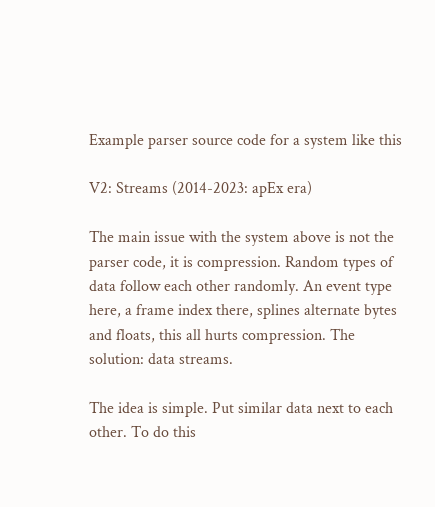Example parser source code for a system like this

V2: Streams (2014-2023: apEx era)

The main issue with the system above is not the parser code, it is compression. Random types of data follow each other randomly. An event type here, a frame index there, splines alternate bytes and floats, this all hurts compression. The solution: data streams.

The idea is simple. Put similar data next to each other. To do this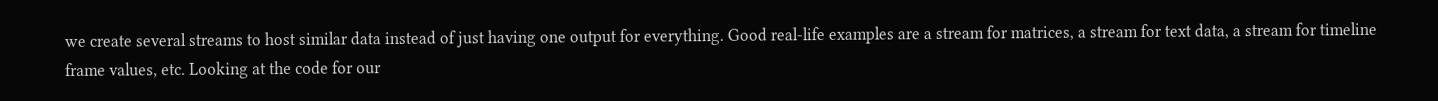we create several streams to host similar data instead of just having one output for everything. Good real-life examples are a stream for matrices, a stream for text data, a stream for timeline frame values, etc. Looking at the code for our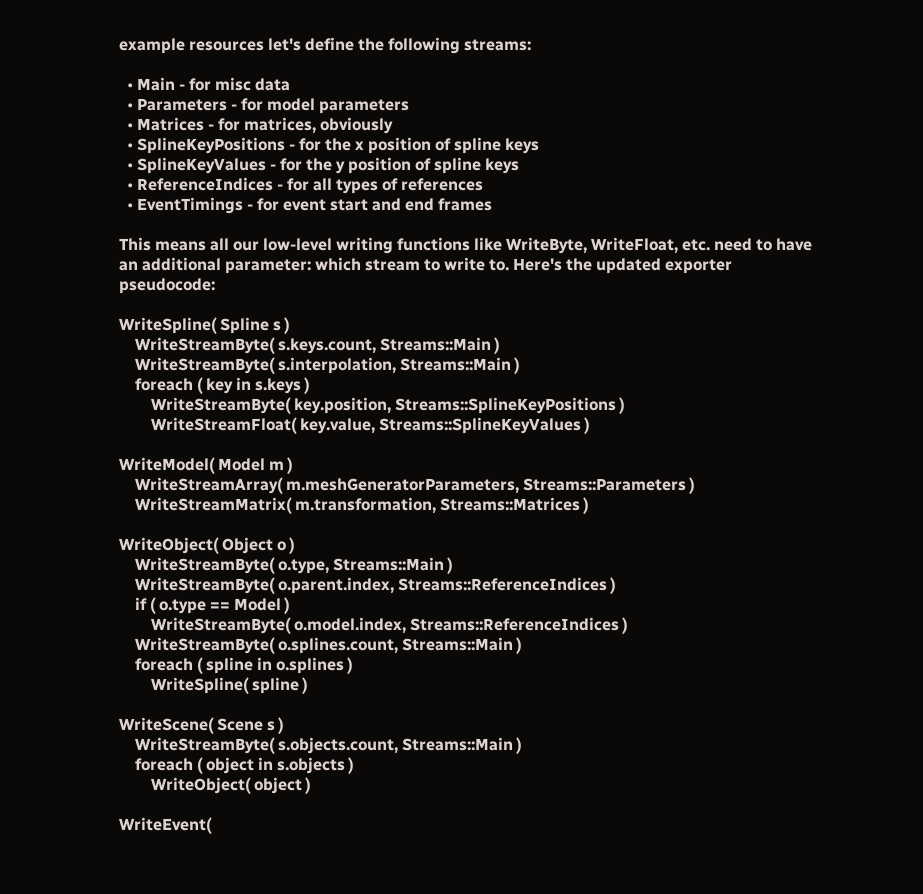example resources let's define the following streams:

  • Main - for misc data
  • Parameters - for model parameters
  • Matrices - for matrices, obviously
  • SplineKeyPositions - for the x position of spline keys
  • SplineKeyValues - for the y position of spline keys
  • ReferenceIndices - for all types of references
  • EventTimings - for event start and end frames

This means all our low-level writing functions like WriteByte, WriteFloat, etc. need to have an additional parameter: which stream to write to. Here's the updated exporter pseudocode:

WriteSpline( Spline s )
    WriteStreamByte( s.keys.count, Streams::Main )
    WriteStreamByte( s.interpolation, Streams::Main )
    foreach ( key in s.keys )
        WriteStreamByte( key.position, Streams::SplineKeyPositions )
        WriteStreamFloat( key.value, Streams::SplineKeyValues )

WriteModel( Model m )
    WriteStreamArray( m.meshGeneratorParameters, Streams::Parameters )
    WriteStreamMatrix( m.transformation, Streams::Matrices )

WriteObject( Object o )
    WriteStreamByte( o.type, Streams::Main )
    WriteStreamByte( o.parent.index, Streams::ReferenceIndices )
    if ( o.type == Model )
        WriteStreamByte( o.model.index, Streams::ReferenceIndices )
    WriteStreamByte( o.splines.count, Streams::Main )
    foreach ( spline in o.splines )
        WriteSpline( spline )

WriteScene( Scene s )
    WriteStreamByte( s.objects.count, Streams::Main )
    foreach ( object in s.objects )
        WriteObject( object )

WriteEvent(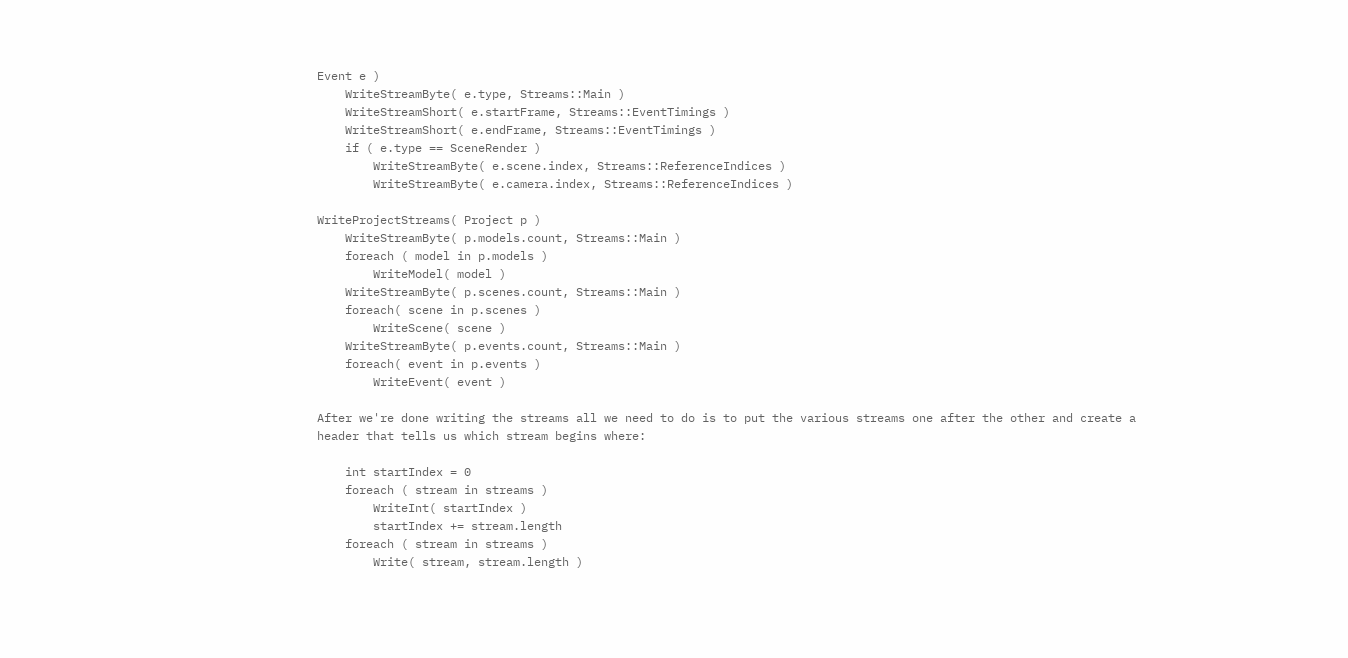Event e )
    WriteStreamByte( e.type, Streams::Main )
    WriteStreamShort( e.startFrame, Streams::EventTimings )
    WriteStreamShort( e.endFrame, Streams::EventTimings )
    if ( e.type == SceneRender )
        WriteStreamByte( e.scene.index, Streams::ReferenceIndices )
        WriteStreamByte( e.camera.index, Streams::ReferenceIndices )

WriteProjectStreams( Project p )
    WriteStreamByte( p.models.count, Streams::Main )
    foreach ( model in p.models )
        WriteModel( model )
    WriteStreamByte( p.scenes.count, Streams::Main )
    foreach( scene in p.scenes )
        WriteScene( scene )
    WriteStreamByte( p.events.count, Streams::Main )
    foreach( event in p.events )
        WriteEvent( event )

After we're done writing the streams all we need to do is to put the various streams one after the other and create a header that tells us which stream begins where:

    int startIndex = 0
    foreach ( stream in streams )
        WriteInt( startIndex )
        startIndex += stream.length
    foreach ( stream in streams )
        Write( stream, stream.length )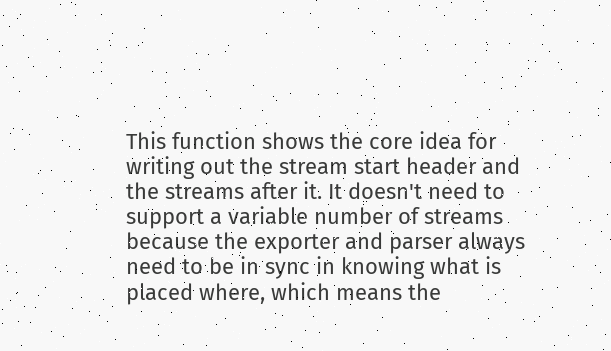This function shows the core idea for writing out the stream start header and the streams after it. It doesn't need to support a variable number of streams because the exporter and parser always need to be in sync in knowing what is placed where, which means the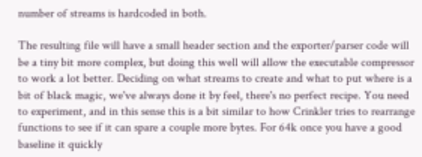number of streams is hardcoded in both.

The resulting file will have a small header section and the exporter/parser code will be a tiny bit more complex, but doing this well will allow the executable compressor to work a lot better. Deciding on what streams to create and what to put where is a bit of black magic, we've always done it by feel, there's no perfect recipe. You need to experiment, and in this sense this is a bit similar to how Crinkler tries to rearrange functions to see if it can spare a couple more bytes. For 64k once you have a good baseline it quickly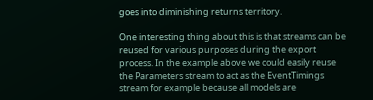goes into diminishing returns territory.

One interesting thing about this is that streams can be reused for various purposes during the export process. In the example above we could easily reuse the Parameters stream to act as the EventTimings stream for example because all models are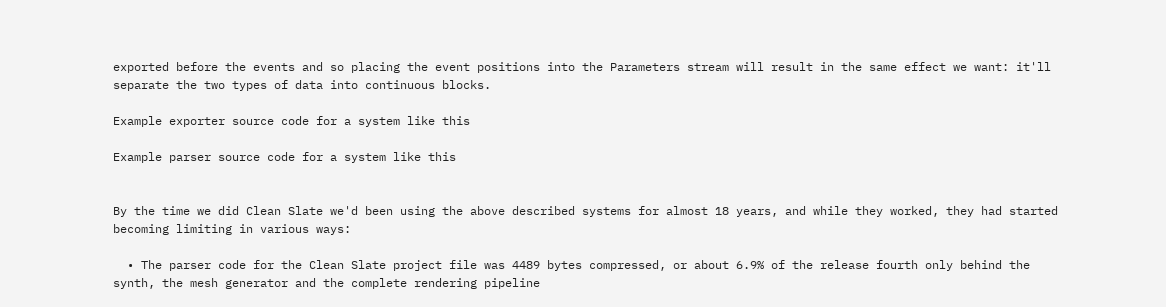exported before the events and so placing the event positions into the Parameters stream will result in the same effect we want: it'll separate the two types of data into continuous blocks.

Example exporter source code for a system like this

Example parser source code for a system like this


By the time we did Clean Slate we'd been using the above described systems for almost 18 years, and while they worked, they had started becoming limiting in various ways:

  • The parser code for the Clean Slate project file was 4489 bytes compressed, or about 6.9% of the release fourth only behind the synth, the mesh generator and the complete rendering pipeline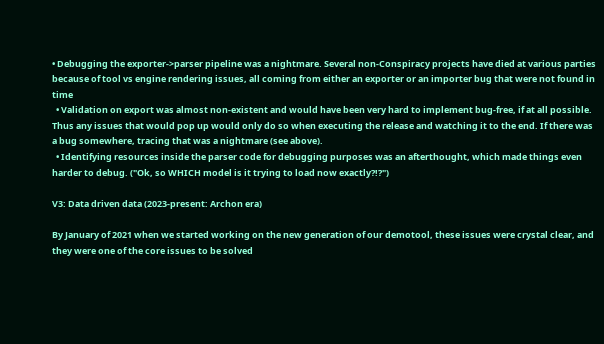• Debugging the exporter->parser pipeline was a nightmare. Several non-Conspiracy projects have died at various parties because of tool vs engine rendering issues, all coming from either an exporter or an importer bug that were not found in time
  • Validation on export was almost non-existent and would have been very hard to implement bug-free, if at all possible. Thus any issues that would pop up would only do so when executing the release and watching it to the end. If there was a bug somewhere, tracing that was a nightmare (see above).
  • Identifying resources inside the parser code for debugging purposes was an afterthought, which made things even harder to debug. ("Ok, so WHICH model is it trying to load now exactly?!?")

V3: Data driven data (2023-present: Archon era)

By January of 2021 when we started working on the new generation of our demotool, these issues were crystal clear, and they were one of the core issues to be solved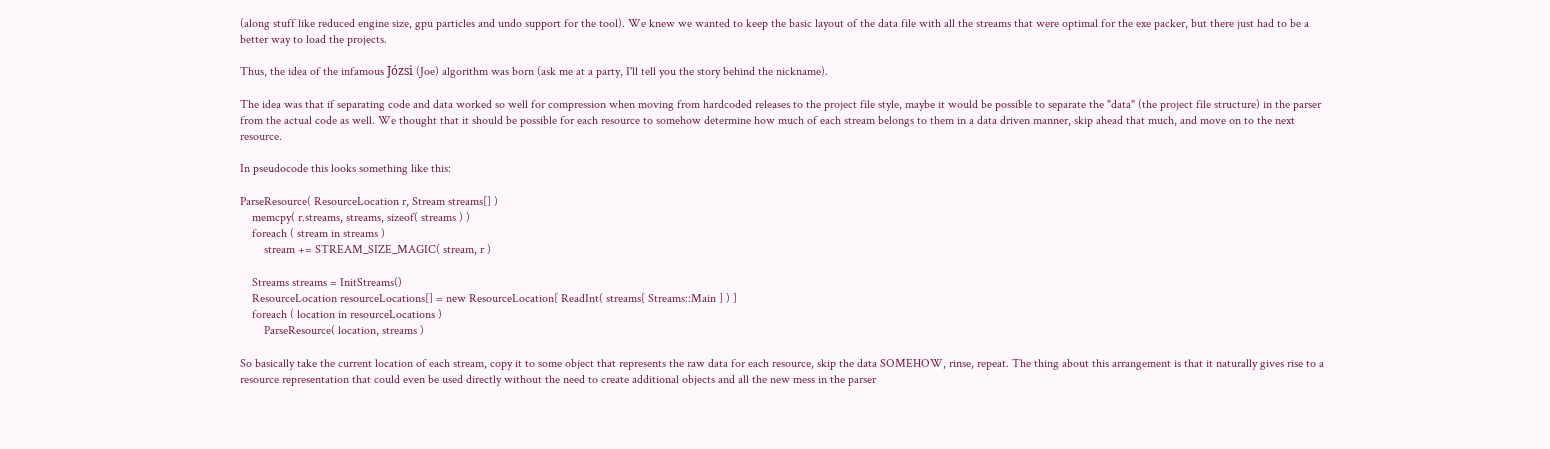(along stuff like reduced engine size, gpu particles and undo support for the tool). We knew we wanted to keep the basic layout of the data file with all the streams that were optimal for the exe packer, but there just had to be a better way to load the projects.

Thus, the idea of the infamous Józsi (Joe) algorithm was born (ask me at a party, I'll tell you the story behind the nickname).

The idea was that if separating code and data worked so well for compression when moving from hardcoded releases to the project file style, maybe it would be possible to separate the "data" (the project file structure) in the parser from the actual code as well. We thought that it should be possible for each resource to somehow determine how much of each stream belongs to them in a data driven manner, skip ahead that much, and move on to the next resource.

In pseudocode this looks something like this:

ParseResource( ResourceLocation r, Stream streams[] )
    memcpy( r.streams, streams, sizeof( streams ) )
    foreach ( stream in streams )
        stream += STREAM_SIZE_MAGIC( stream, r )

    Streams streams = InitStreams()
    ResourceLocation resourceLocations[] = new ResourceLocation[ ReadInt( streams[ Streams::Main ] ) ]
    foreach ( location in resourceLocations )
        ParseResource( location, streams )

So basically take the current location of each stream, copy it to some object that represents the raw data for each resource, skip the data SOMEHOW, rinse, repeat. The thing about this arrangement is that it naturally gives rise to a resource representation that could even be used directly without the need to create additional objects and all the new mess in the parser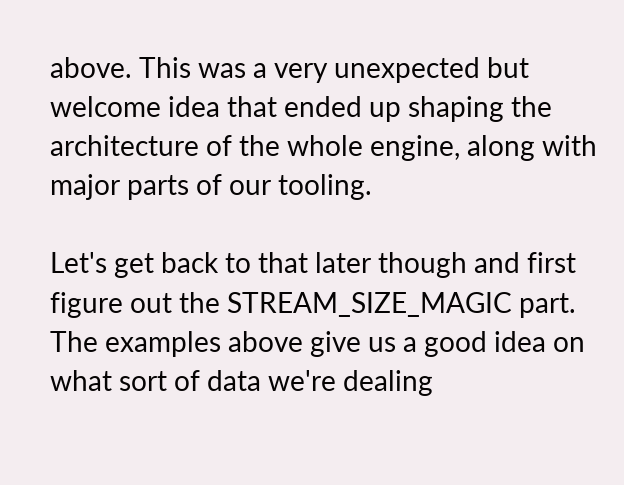above. This was a very unexpected but welcome idea that ended up shaping the architecture of the whole engine, along with major parts of our tooling.

Let's get back to that later though and first figure out the STREAM_SIZE_MAGIC part. The examples above give us a good idea on what sort of data we're dealing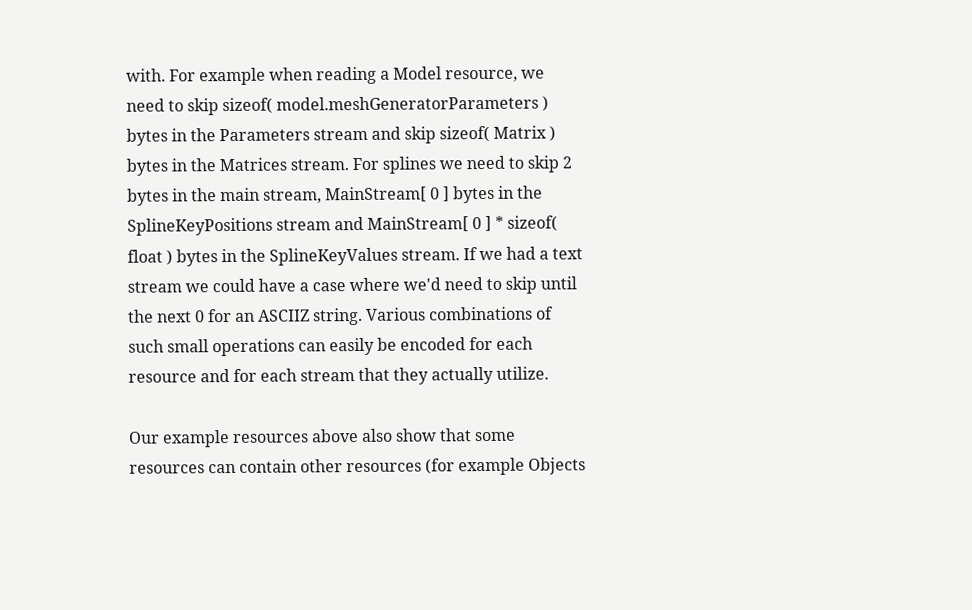with. For example when reading a Model resource, we need to skip sizeof( model.meshGeneratorParameters ) bytes in the Parameters stream and skip sizeof( Matrix ) bytes in the Matrices stream. For splines we need to skip 2 bytes in the main stream, MainStream[ 0 ] bytes in the SplineKeyPositions stream and MainStream[ 0 ] * sizeof( float ) bytes in the SplineKeyValues stream. If we had a text stream we could have a case where we'd need to skip until the next 0 for an ASCIIZ string. Various combinations of such small operations can easily be encoded for each resource and for each stream that they actually utilize.

Our example resources above also show that some resources can contain other resources (for example Objects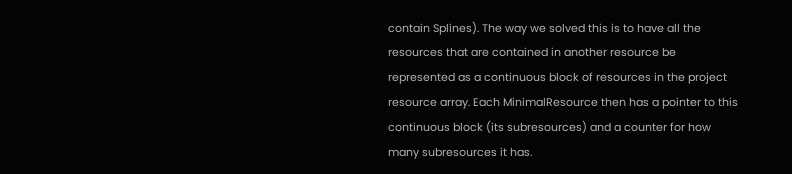contain Splines). The way we solved this is to have all the resources that are contained in another resource be represented as a continuous block of resources in the project resource array. Each MinimalResource then has a pointer to this continuous block (its subresources) and a counter for how many subresources it has.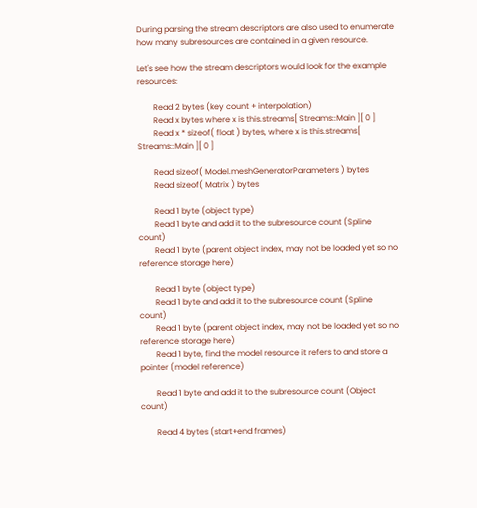During parsing the stream descriptors are also used to enumerate how many subresources are contained in a given resource.

Let's see how the stream descriptors would look for the example resources:

        Read 2 bytes (key count + interpolation)
        Read x bytes where x is this.streams[ Streams::Main ][ 0 ]
        Read x * sizeof( float ) bytes, where x is this.streams[ Streams::Main ][ 0 ]

        Read sizeof( Model.meshGeneratorParameters ) bytes
        Read sizeof( Matrix ) bytes

        Read 1 byte (object type)
        Read 1 byte and add it to the subresource count (Spline count)
        Read 1 byte (parent object index, may not be loaded yet so no reference storage here)

        Read 1 byte (object type)
        Read 1 byte and add it to the subresource count (Spline count)
        Read 1 byte (parent object index, may not be loaded yet so no reference storage here)
        Read 1 byte, find the model resource it refers to and store a pointer (model reference)

        Read 1 byte and add it to the subresource count (Object count)

        Read 4 bytes (start+end frames)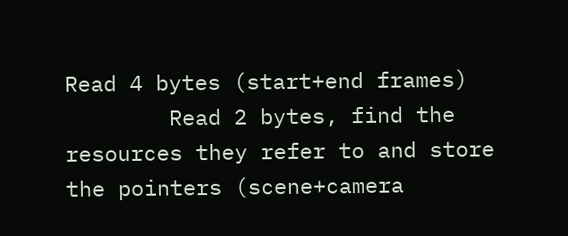Read 4 bytes (start+end frames)
        Read 2 bytes, find the resources they refer to and store the pointers (scene+camera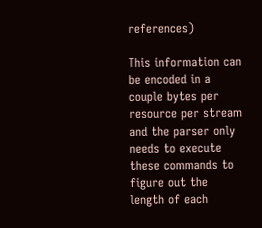references)

This information can be encoded in a couple bytes per resource per stream and the parser only needs to execute these commands to figure out the length of each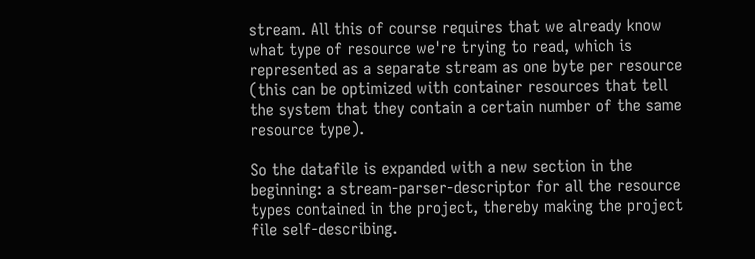stream. All this of course requires that we already know what type of resource we're trying to read, which is represented as a separate stream as one byte per resource (this can be optimized with container resources that tell the system that they contain a certain number of the same resource type).

So the datafile is expanded with a new section in the beginning: a stream-parser-descriptor for all the resource types contained in the project, thereby making the project file self-describing.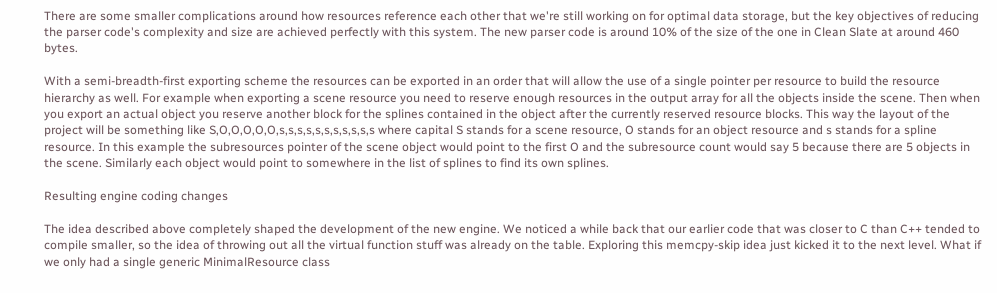There are some smaller complications around how resources reference each other that we're still working on for optimal data storage, but the key objectives of reducing the parser code's complexity and size are achieved perfectly with this system. The new parser code is around 10% of the size of the one in Clean Slate at around 460 bytes.

With a semi-breadth-first exporting scheme the resources can be exported in an order that will allow the use of a single pointer per resource to build the resource hierarchy as well. For example when exporting a scene resource you need to reserve enough resources in the output array for all the objects inside the scene. Then when you export an actual object you reserve another block for the splines contained in the object after the currently reserved resource blocks. This way the layout of the project will be something like S,O,O,O,O,O,s,s,s,s,s,s,s,s,s,s,s where capital S stands for a scene resource, O stands for an object resource and s stands for a spline resource. In this example the subresources pointer of the scene object would point to the first O and the subresource count would say 5 because there are 5 objects in the scene. Similarly each object would point to somewhere in the list of splines to find its own splines.

Resulting engine coding changes

The idea described above completely shaped the development of the new engine. We noticed a while back that our earlier code that was closer to C than C++ tended to compile smaller, so the idea of throwing out all the virtual function stuff was already on the table. Exploring this memcpy-skip idea just kicked it to the next level. What if we only had a single generic MinimalResource class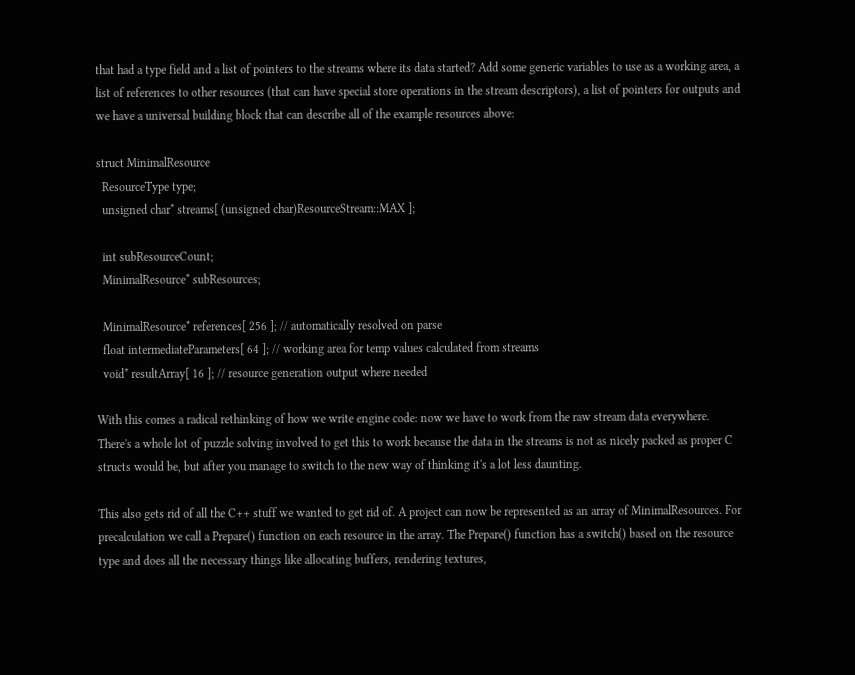that had a type field and a list of pointers to the streams where its data started? Add some generic variables to use as a working area, a list of references to other resources (that can have special store operations in the stream descriptors), a list of pointers for outputs and we have a universal building block that can describe all of the example resources above:

struct MinimalResource
  ResourceType type;
  unsigned char* streams[ (unsigned char)ResourceStream::MAX ];

  int subResourceCount;
  MinimalResource* subResources;

  MinimalResource* references[ 256 ]; // automatically resolved on parse
  float intermediateParameters[ 64 ]; // working area for temp values calculated from streams
  void* resultArray[ 16 ]; // resource generation output where needed

With this comes a radical rethinking of how we write engine code: now we have to work from the raw stream data everywhere. There's a whole lot of puzzle solving involved to get this to work because the data in the streams is not as nicely packed as proper C structs would be, but after you manage to switch to the new way of thinking it's a lot less daunting.

This also gets rid of all the C++ stuff we wanted to get rid of. A project can now be represented as an array of MinimalResources. For precalculation we call a Prepare() function on each resource in the array. The Prepare() function has a switch() based on the resource type and does all the necessary things like allocating buffers, rendering textures,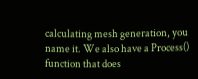calculating mesh generation, you name it. We also have a Process() function that does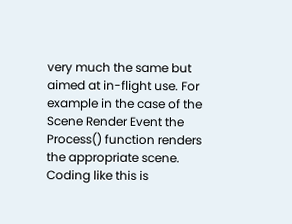very much the same but aimed at in-flight use. For example in the case of the Scene Render Event the Process() function renders the appropriate scene. Coding like this is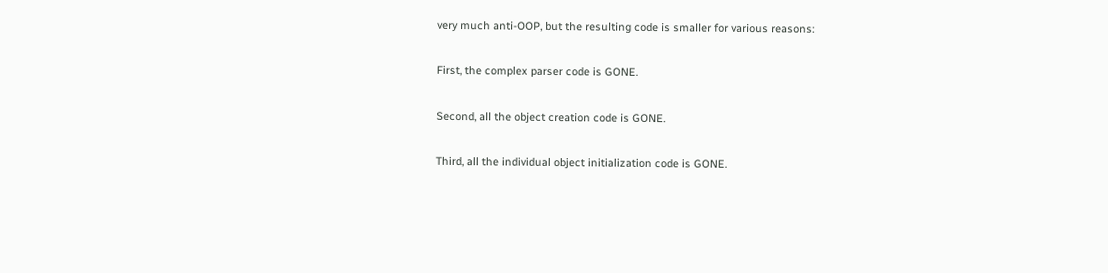very much anti-OOP, but the resulting code is smaller for various reasons:

First, the complex parser code is GONE.

Second, all the object creation code is GONE.

Third, all the individual object initialization code is GONE.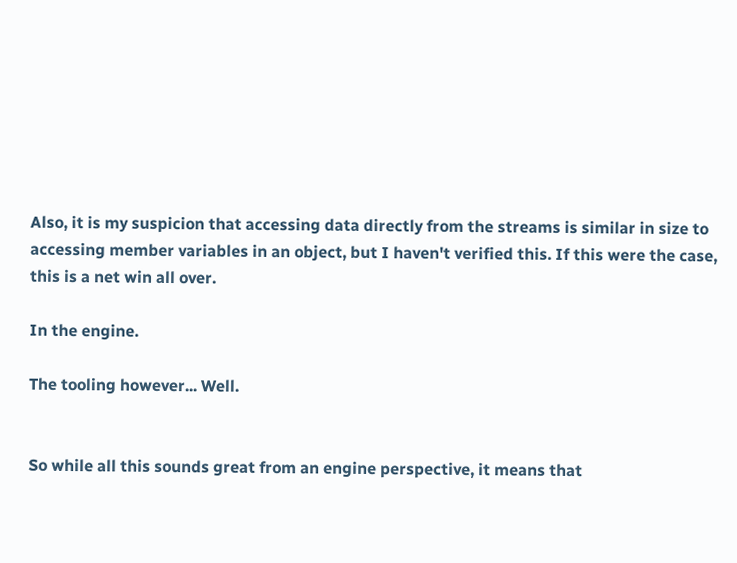Also, it is my suspicion that accessing data directly from the streams is similar in size to accessing member variables in an object, but I haven't verified this. If this were the case, this is a net win all over.

In the engine.

The tooling however... Well.


So while all this sounds great from an engine perspective, it means that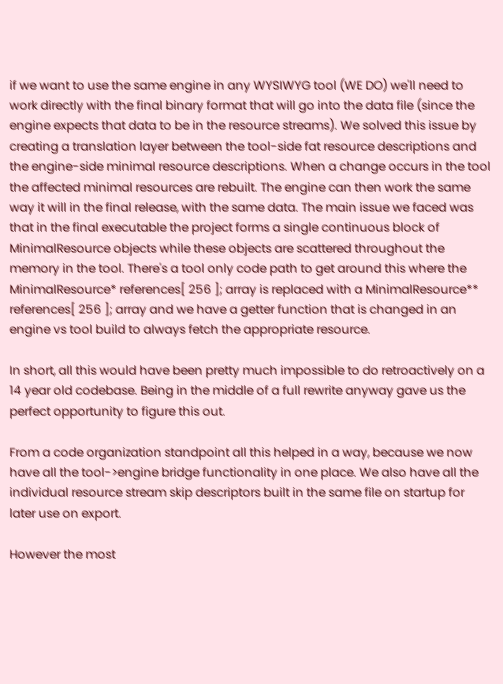if we want to use the same engine in any WYSIWYG tool (WE DO) we'll need to work directly with the final binary format that will go into the data file (since the engine expects that data to be in the resource streams). We solved this issue by creating a translation layer between the tool-side fat resource descriptions and the engine-side minimal resource descriptions. When a change occurs in the tool the affected minimal resources are rebuilt. The engine can then work the same way it will in the final release, with the same data. The main issue we faced was that in the final executable the project forms a single continuous block of MinimalResource objects while these objects are scattered throughout the memory in the tool. There's a tool only code path to get around this where the MinimalResource* references[ 256 ]; array is replaced with a MinimalResource** references[ 256 ]; array and we have a getter function that is changed in an engine vs tool build to always fetch the appropriate resource.

In short, all this would have been pretty much impossible to do retroactively on a 14 year old codebase. Being in the middle of a full rewrite anyway gave us the perfect opportunity to figure this out.

From a code organization standpoint all this helped in a way, because we now have all the tool->engine bridge functionality in one place. We also have all the individual resource stream skip descriptors built in the same file on startup for later use on export.

However the most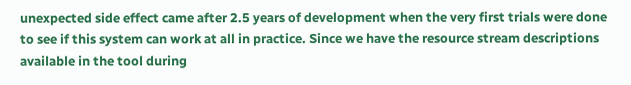unexpected side effect came after 2.5 years of development when the very first trials were done to see if this system can work at all in practice. Since we have the resource stream descriptions available in the tool during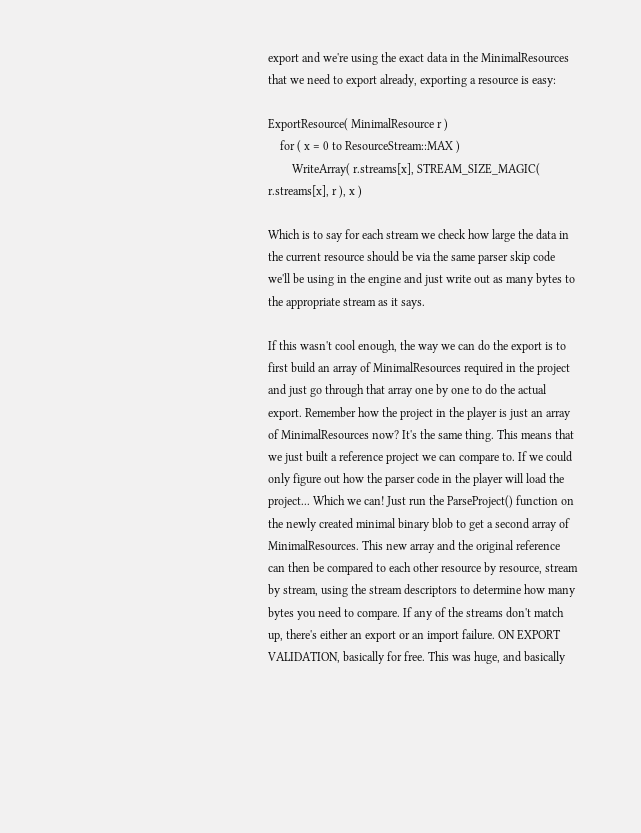export and we're using the exact data in the MinimalResources that we need to export already, exporting a resource is easy:

ExportResource( MinimalResource r )
    for ( x = 0 to ResourceStream::MAX )
        WriteArray( r.streams[x], STREAM_SIZE_MAGIC( r.streams[x], r ), x )

Which is to say for each stream we check how large the data in the current resource should be via the same parser skip code we'll be using in the engine and just write out as many bytes to the appropriate stream as it says.

If this wasn't cool enough, the way we can do the export is to first build an array of MinimalResources required in the project and just go through that array one by one to do the actual export. Remember how the project in the player is just an array of MinimalResources now? It's the same thing. This means that we just built a reference project we can compare to. If we could only figure out how the parser code in the player will load the project... Which we can! Just run the ParseProject() function on the newly created minimal binary blob to get a second array of MinimalResources. This new array and the original reference can then be compared to each other resource by resource, stream by stream, using the stream descriptors to determine how many bytes you need to compare. If any of the streams don't match up, there's either an export or an import failure. ON EXPORT VALIDATION, basically for free. This was huge, and basically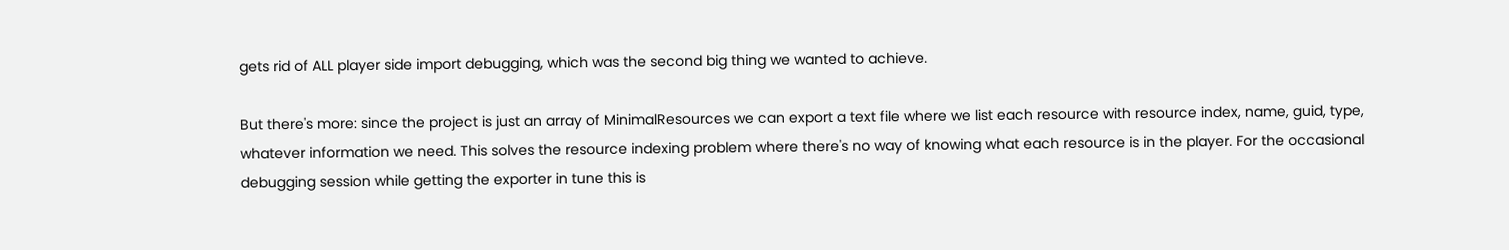gets rid of ALL player side import debugging, which was the second big thing we wanted to achieve.

But there's more: since the project is just an array of MinimalResources we can export a text file where we list each resource with resource index, name, guid, type, whatever information we need. This solves the resource indexing problem where there's no way of knowing what each resource is in the player. For the occasional debugging session while getting the exporter in tune this is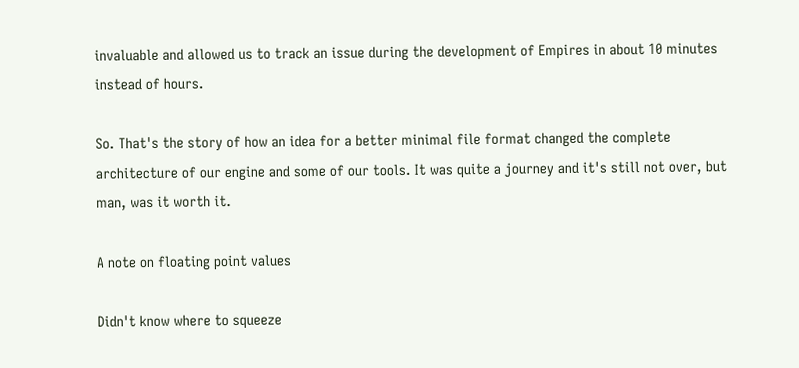invaluable and allowed us to track an issue during the development of Empires in about 10 minutes instead of hours.

So. That's the story of how an idea for a better minimal file format changed the complete architecture of our engine and some of our tools. It was quite a journey and it's still not over, but man, was it worth it.

A note on floating point values

Didn't know where to squeeze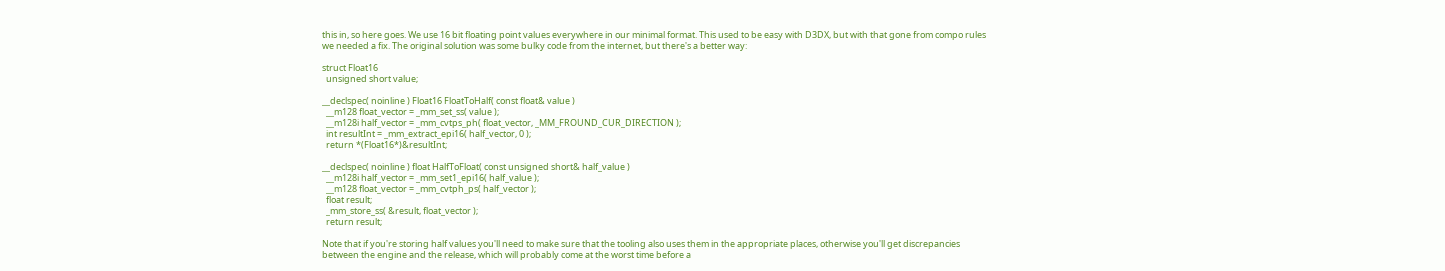this in, so here goes. We use 16 bit floating point values everywhere in our minimal format. This used to be easy with D3DX, but with that gone from compo rules we needed a fix. The original solution was some bulky code from the internet, but there's a better way:

struct Float16
  unsigned short value;

__declspec( noinline ) Float16 FloatToHalf( const float& value )
  __m128 float_vector = _mm_set_ss( value );
  __m128i half_vector = _mm_cvtps_ph( float_vector, _MM_FROUND_CUR_DIRECTION );
  int resultInt = _mm_extract_epi16( half_vector, 0 );
  return *(Float16*)&resultInt;

__declspec( noinline ) float HalfToFloat( const unsigned short& half_value )
  __m128i half_vector = _mm_set1_epi16( half_value );
  __m128 float_vector = _mm_cvtph_ps( half_vector );
  float result;
  _mm_store_ss( &result, float_vector );
  return result;

Note that if you're storing half values you'll need to make sure that the tooling also uses them in the appropriate places, otherwise you'll get discrepancies between the engine and the release, which will probably come at the worst time before a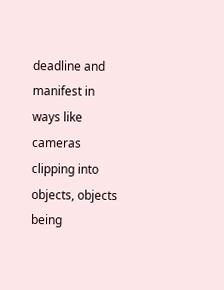deadline and manifest in ways like cameras clipping into objects, objects being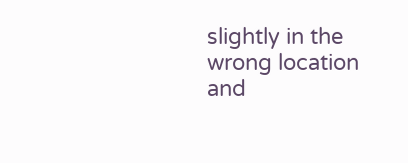slightly in the wrong location and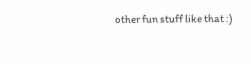other fun stuff like that :)